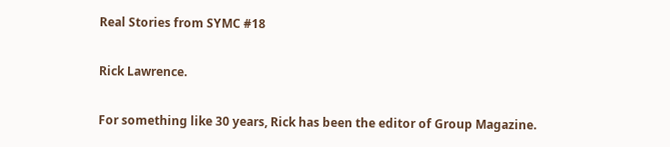Real Stories from SYMC #18

Rick Lawrence.

For something like 30 years, Rick has been the editor of Group Magazine.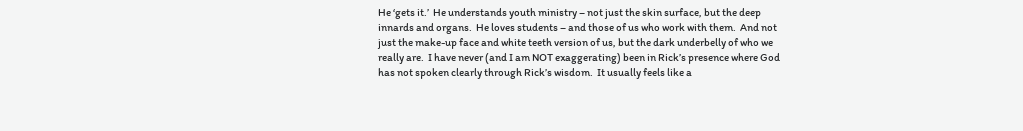He ‘gets it.’  He understands youth ministry – not just the skin surface, but the deep innards and organs.  He loves students – and those of us who work with them.  And not just the make-up face and white teeth version of us, but the dark underbelly of who we really are.  I have never (and I am NOT exaggerating) been in Rick’s presence where God has not spoken clearly through Rick’s wisdom.  It usually feels like a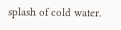splash of cold water.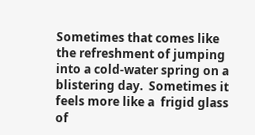Sometimes that comes like the refreshment of jumping into a cold-water spring on a blistering day.  Sometimes it feels more like a  frigid glass of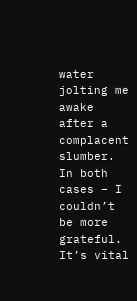water jolting me awake after a complacent slumber.  In both cases – I couldn’t be more grateful.  It’s vital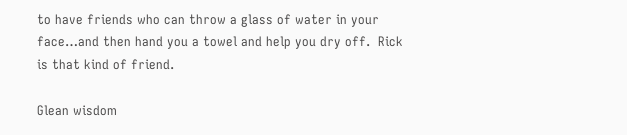to have friends who can throw a glass of water in your face…and then hand you a towel and help you dry off.  Rick is that kind of friend.

Glean wisdom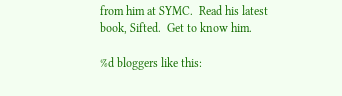from him at SYMC.  Read his latest book, Sifted.  Get to know him.

%d bloggers like this: